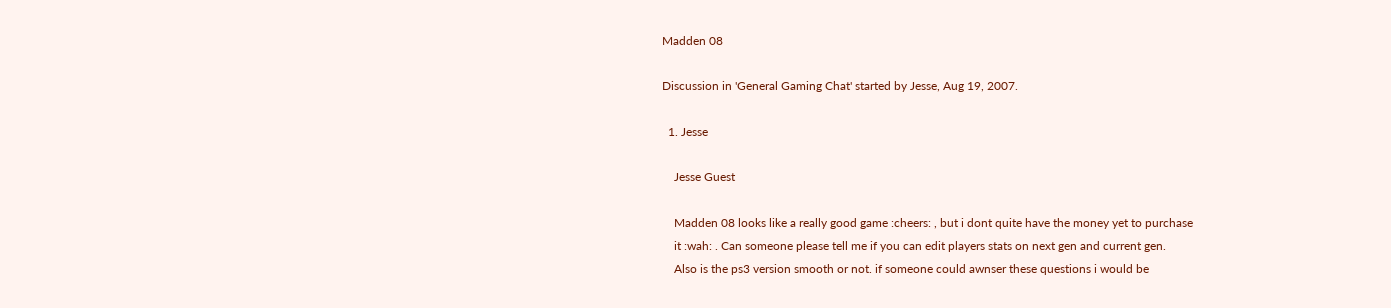Madden 08

Discussion in 'General Gaming Chat' started by Jesse, Aug 19, 2007.

  1. Jesse

    Jesse Guest

    Madden 08 looks like a really good game :cheers: , but i dont quite have the money yet to purchase
    it :wah: . Can someone please tell me if you can edit players stats on next gen and current gen.
    Also is the ps3 version smooth or not. if someone could awnser these questions i would be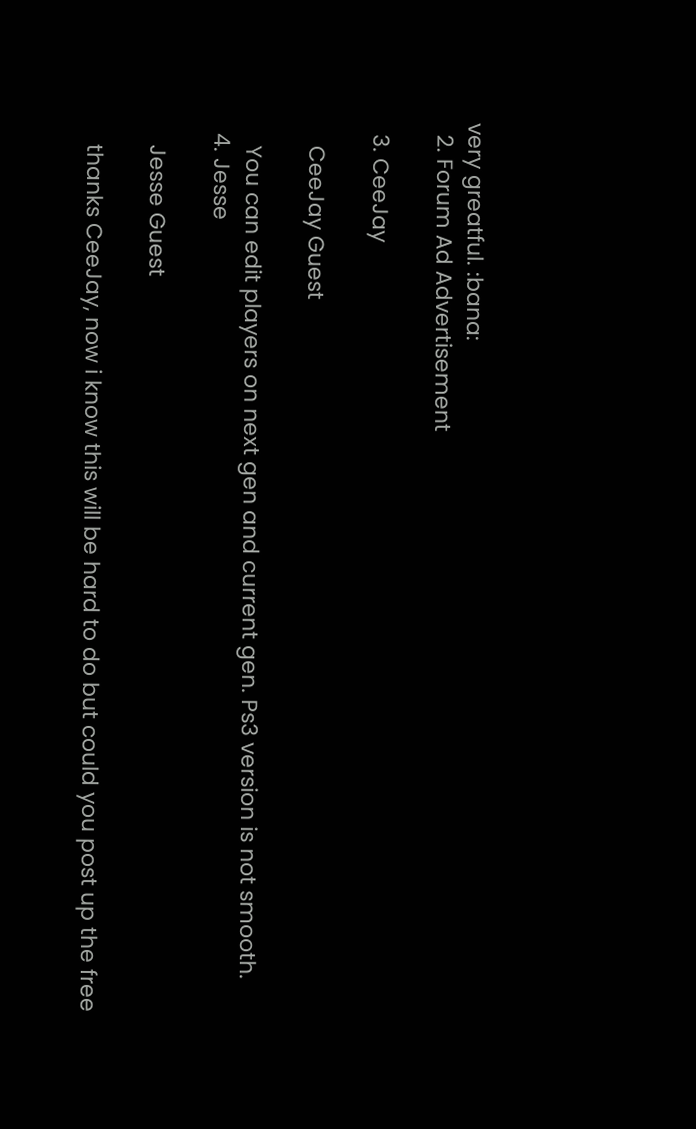very greatful. :bana:
  2. Forum Ad Advertisement

  3. CeeJay

    CeeJay Guest

    You can edit players on next gen and current gen. Ps3 version is not smooth.
  4. Jesse

    Jesse Guest

    thanks CeeJay, now i know this will be hard to do but could you post up the free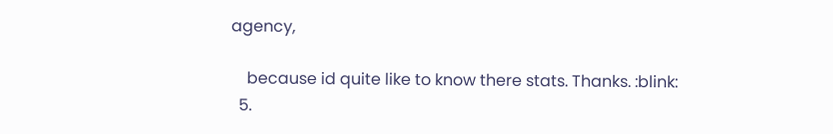agency,

    because id quite like to know there stats. Thanks. :blink:
  5.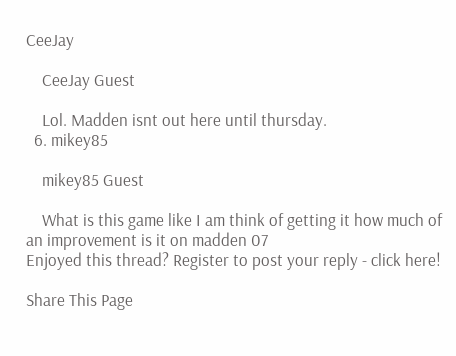CeeJay

    CeeJay Guest

    Lol. Madden isnt out here until thursday.
  6. mikey85

    mikey85 Guest

    What is this game like I am think of getting it how much of an improvement is it on madden 07
Enjoyed this thread? Register to post your reply - click here!

Share This Page